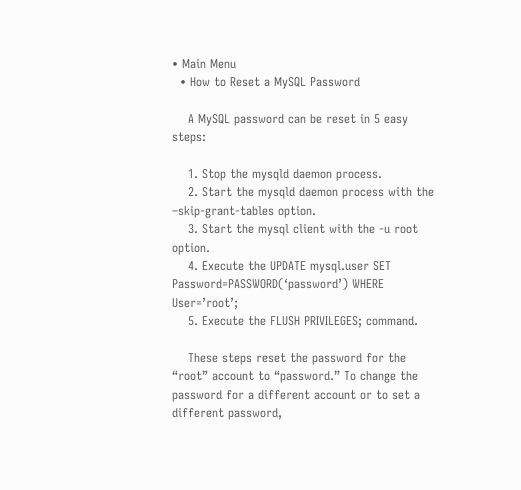• Main Menu
  • How to Reset a MySQL Password

    A MySQL password can be reset in 5 easy steps:

    1. Stop the mysqld daemon process.
    2. Start the mysqld daemon process with the –skip-grant-tables option.
    3. Start the mysql client with the -u root option.
    4. Execute the UPDATE mysql.user SET Password=PASSWORD(‘password’) WHERE User=’root’;
    5. Execute the FLUSH PRIVILEGES; command.

    These steps reset the password for the “root” account to “password.” To change the password for a different account or to set a different password,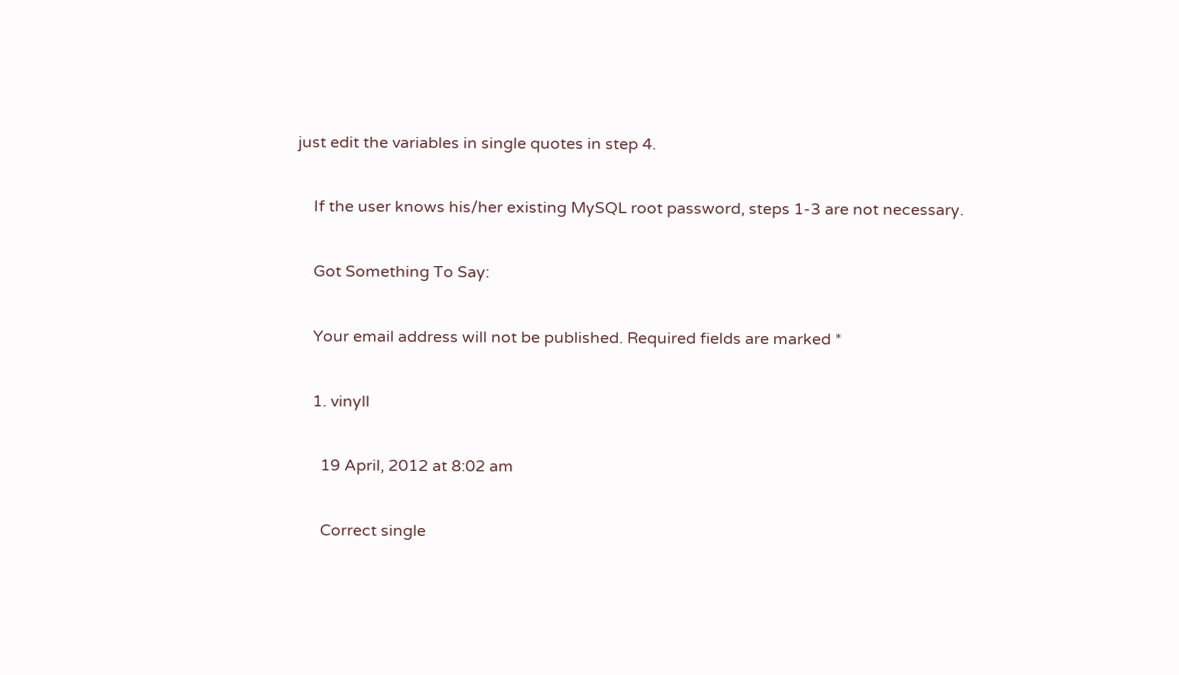just edit the variables in single quotes in step 4.

    If the user knows his/her existing MySQL root password, steps 1-3 are not necessary.

    Got Something To Say:

    Your email address will not be published. Required fields are marked *

    1. vinyll

      19 April, 2012 at 8:02 am

      Correct single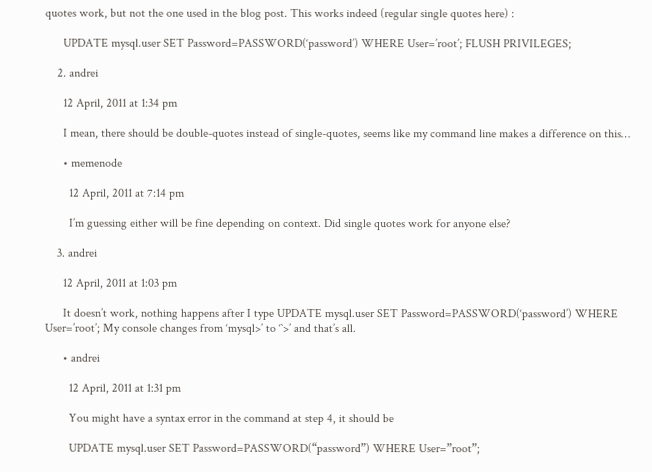quotes work, but not the one used in the blog post. This works indeed (regular single quotes here) :

      UPDATE mysql.user SET Password=PASSWORD(‘password’) WHERE User=’root’; FLUSH PRIVILEGES;

    2. andrei

      12 April, 2011 at 1:34 pm

      I mean, there should be double-quotes instead of single-quotes, seems like my command line makes a difference on this…

      • memenode

        12 April, 2011 at 7:14 pm

        I’m guessing either will be fine depending on context. Did single quotes work for anyone else?

    3. andrei

      12 April, 2011 at 1:03 pm

      It doesn’t work, nothing happens after I type UPDATE mysql.user SET Password=PASSWORD(‘password’) WHERE User=’root’; My console changes from ‘mysql>’ to ‘`>’ and that’s all.

      • andrei

        12 April, 2011 at 1:31 pm

        You might have a syntax error in the command at step 4, it should be

        UPDATE mysql.user SET Password=PASSWORD(“password”) WHERE User=”root”;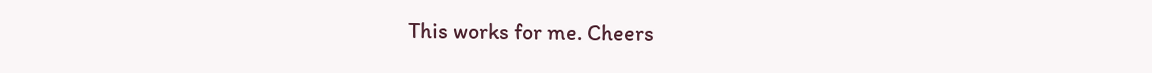This works for me. Cheers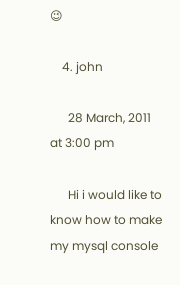😉

    4. john

      28 March, 2011 at 3:00 pm

      Hi i would like to know how to make my mysql console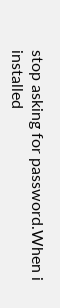stop asking for password.When i installed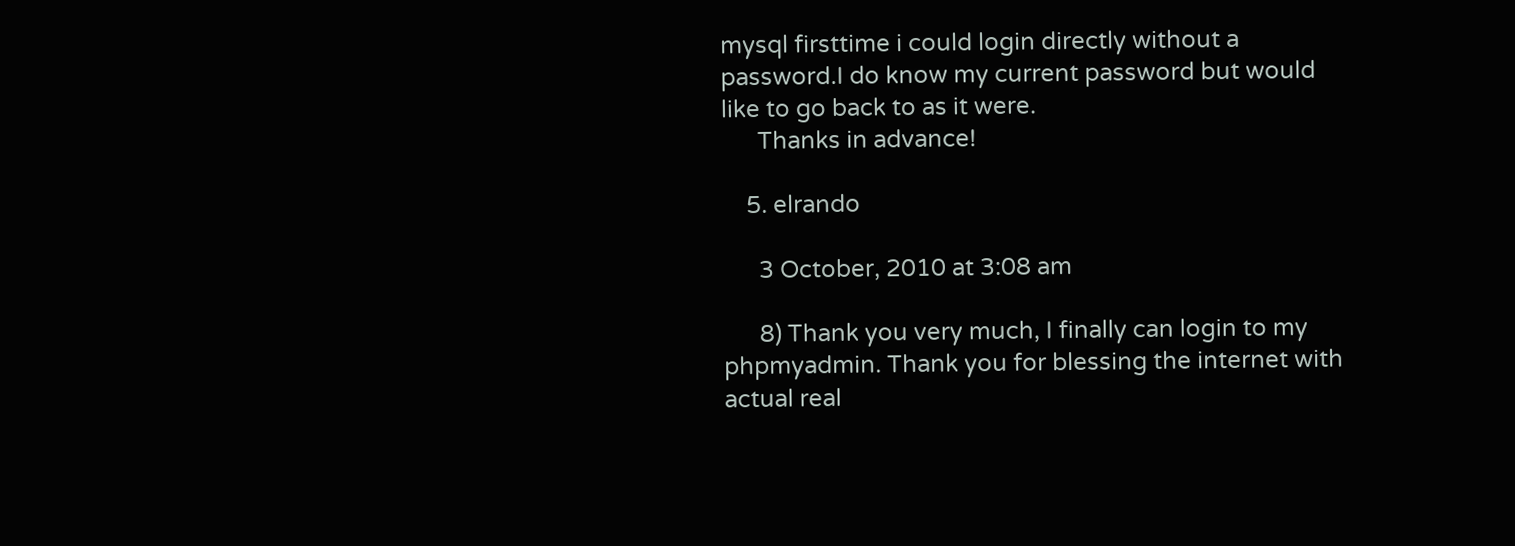mysql firsttime i could login directly without a password.I do know my current password but would like to go back to as it were.
      Thanks in advance!

    5. elrando

      3 October, 2010 at 3:08 am

      8) Thank you very much, I finally can login to my phpmyadmin. Thank you for blessing the internet with actual real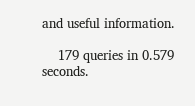and useful information.

    179 queries in 0.579 seconds.